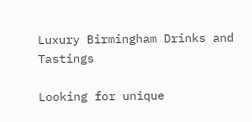Luxury Birmingham Drinks and Tastings

Looking for unique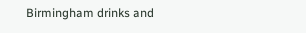Birmingham drinks and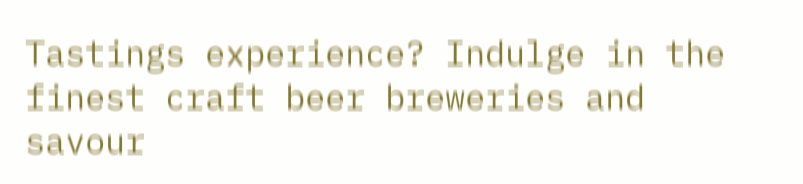Tastings experience? Indulge in the finest craft beer breweries and savour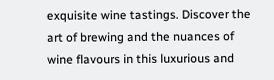exquisite wine tastings. Discover the art of brewing and the nuances of wine flavours in this luxurious and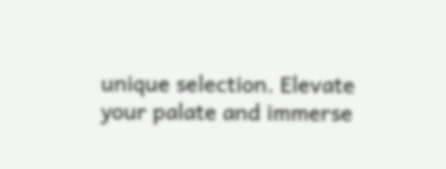unique selection. Elevate your palate and immerse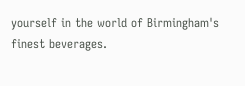yourself in the world of Birmingham's finest beverages.